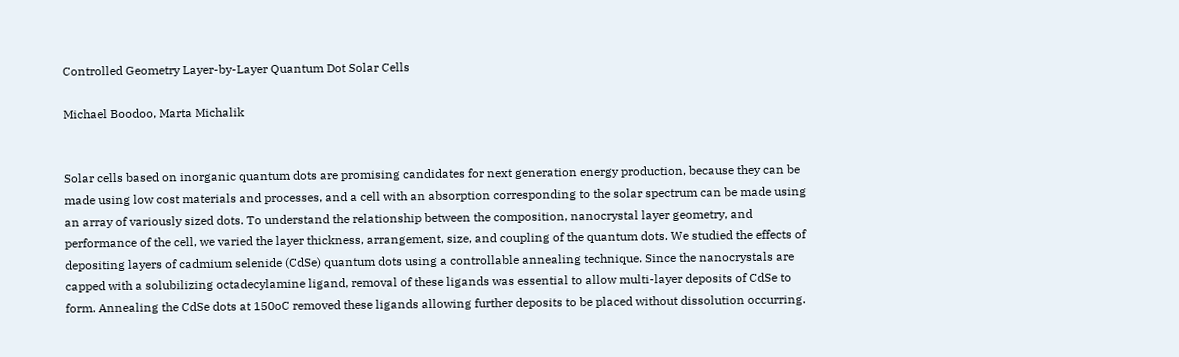Controlled Geometry Layer-by-Layer Quantum Dot Solar Cells

Michael Boodoo, Marta Michalik


Solar cells based on inorganic quantum dots are promising candidates for next generation energy production, because they can be made using low cost materials and processes, and a cell with an absorption corresponding to the solar spectrum can be made using an array of variously sized dots. To understand the relationship between the composition, nanocrystal layer geometry, and performance of the cell, we varied the layer thickness, arrangement, size, and coupling of the quantum dots. We studied the effects of depositing layers of cadmium selenide (CdSe) quantum dots using a controllable annealing technique. Since the nanocrystals are capped with a solubilizing octadecylamine ligand, removal of these ligands was essential to allow multi-layer deposits of CdSe to form. Annealing the CdSe dots at 150oC removed these ligands allowing further deposits to be placed without dissolution occurring.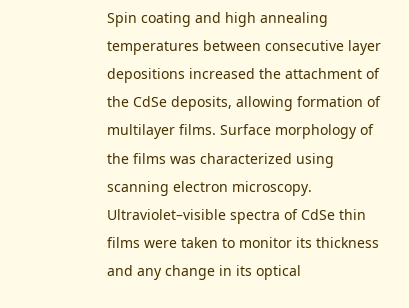Spin coating and high annealing temperatures between consecutive layer depositions increased the attachment of the CdSe deposits, allowing formation of multilayer films. Surface morphology of the films was characterized using scanning electron microscopy. Ultraviolet–visible spectra of CdSe thin films were taken to monitor its thickness and any change in its optical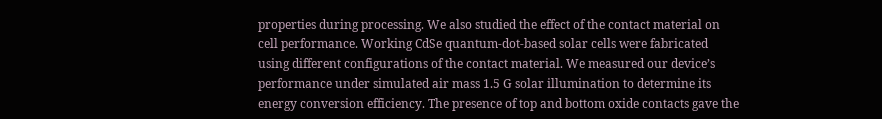properties during processing. We also studied the effect of the contact material on cell performance. Working CdSe quantum-dot-based solar cells were fabricated using different configurations of the contact material. We measured our device’s performance under simulated air mass 1.5 G solar illumination to determine its energy conversion efficiency. The presence of top and bottom oxide contacts gave the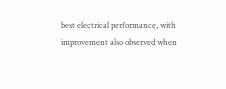best electrical performance, with improvement also observed when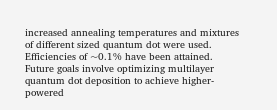increased annealing temperatures and mixtures of different sized quantum dot were used. Efficiencies of ~0.1% have been attained. Future goals involve optimizing multilayer quantum dot deposition to achieve higher-powered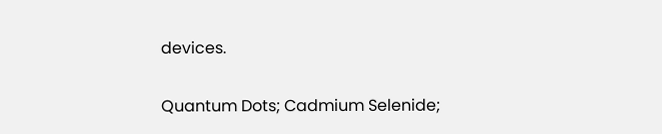devices.


Quantum Dots; Cadmium Selenide;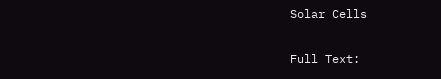Solar Cells

Full Text: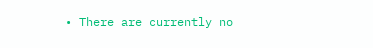• There are currently no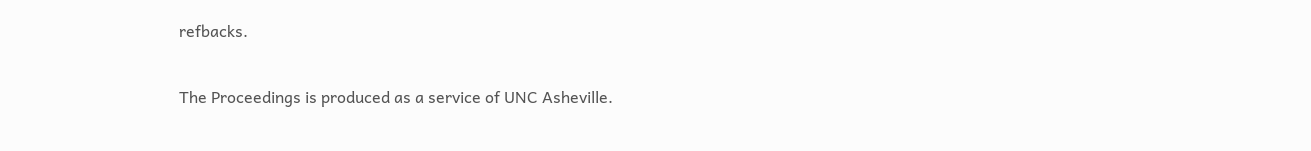refbacks.

The Proceedings is produced as a service of UNC Asheville.